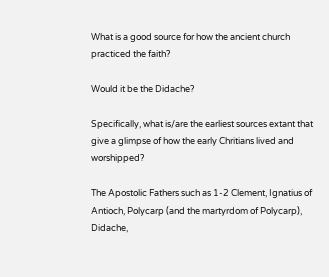What is a good source for how the ancient church practiced the faith?

Would it be the Didache?

Specifically, what is/are the earliest sources extant that give a glimpse of how the early Chritians lived and worshipped?

The Apostolic Fathers such as 1-2 Clement, Ignatius of Antioch, Polycarp (and the martyrdom of Polycarp), Didache,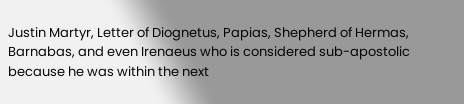Justin Martyr, Letter of Diognetus, Papias, Shepherd of Hermas, Barnabas, and even Irenaeus who is considered sub-apostolic because he was within the next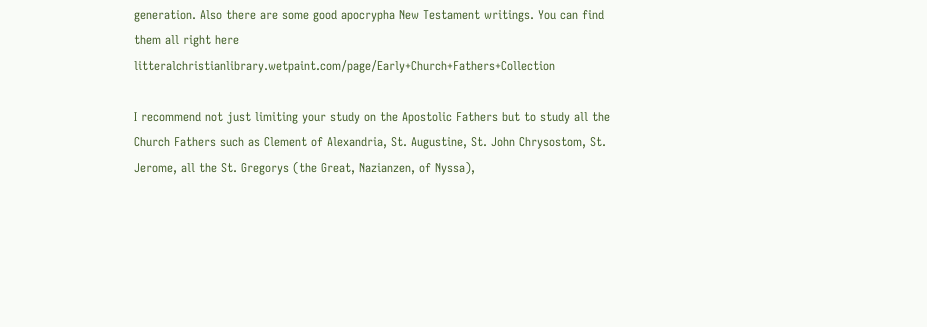generation. Also there are some good apocrypha New Testament writings. You can find them all right here litteralchristianlibrary.wetpaint.com/page/Early+Church+Fathers+Collection

I recommend not just limiting your study on the Apostolic Fathers but to study all the Church Fathers such as Clement of Alexandria, St. Augustine, St. John Chrysostom, St. Jerome, all the St. Gregorys (the Great, Nazianzen, of Nyssa),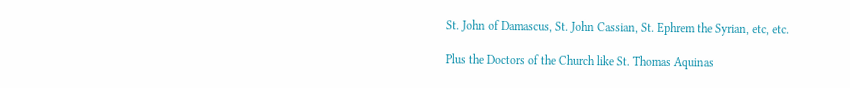St. John of Damascus, St. John Cassian, St. Ephrem the Syrian, etc, etc.

Plus the Doctors of the Church like St. Thomas Aquinas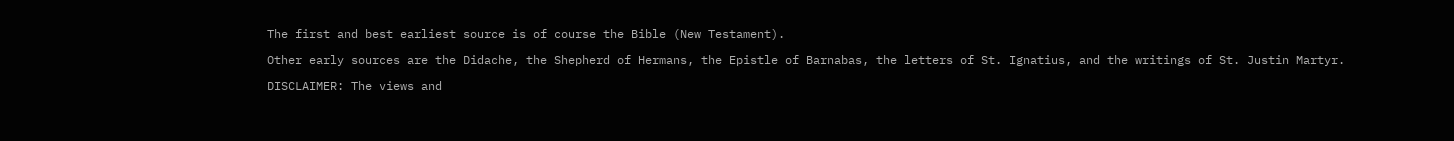The first and best earliest source is of course the Bible (New Testament).

Other early sources are the Didache, the Shepherd of Hermans, the Epistle of Barnabas, the letters of St. Ignatius, and the writings of St. Justin Martyr.

DISCLAIMER: The views and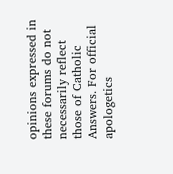opinions expressed in these forums do not necessarily reflect those of Catholic Answers. For official apologetics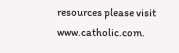resources please visit www.catholic.com.